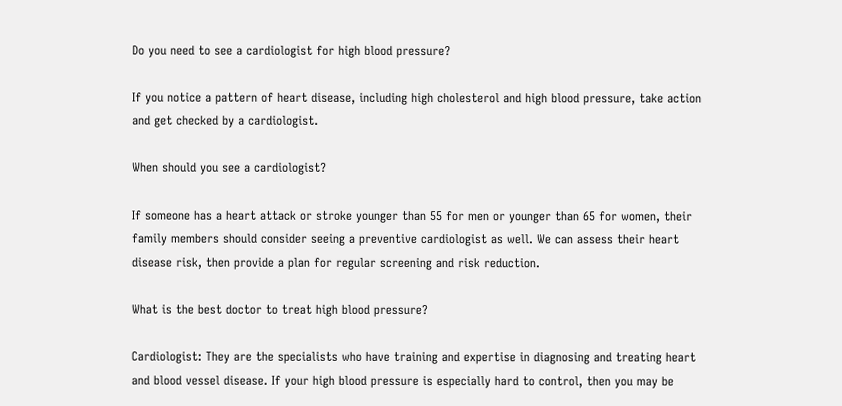Do you need to see a cardiologist for high blood pressure?

If you notice a pattern of heart disease, including high cholesterol and high blood pressure, take action and get checked by a cardiologist.

When should you see a cardiologist?

If someone has a heart attack or stroke younger than 55 for men or younger than 65 for women, their family members should consider seeing a preventive cardiologist as well. We can assess their heart disease risk, then provide a plan for regular screening and risk reduction.

What is the best doctor to treat high blood pressure?

Cardiologist: They are the specialists who have training and expertise in diagnosing and treating heart and blood vessel disease. If your high blood pressure is especially hard to control, then you may be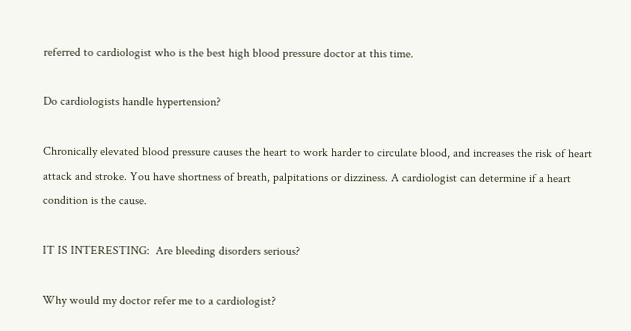referred to cardiologist who is the best high blood pressure doctor at this time.

Do cardiologists handle hypertension?

Chronically elevated blood pressure causes the heart to work harder to circulate blood, and increases the risk of heart attack and stroke. You have shortness of breath, palpitations or dizziness. A cardiologist can determine if a heart condition is the cause.

IT IS INTERESTING:  Are bleeding disorders serious?

Why would my doctor refer me to a cardiologist?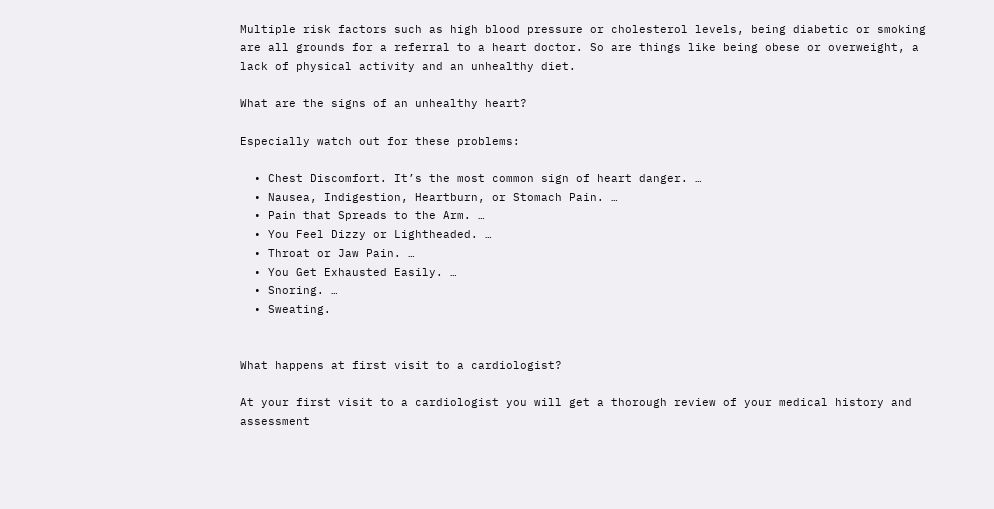Multiple risk factors such as high blood pressure or cholesterol levels, being diabetic or smoking are all grounds for a referral to a heart doctor. So are things like being obese or overweight, a lack of physical activity and an unhealthy diet.

What are the signs of an unhealthy heart?

Especially watch out for these problems:

  • Chest Discomfort. It’s the most common sign of heart danger. …
  • Nausea, Indigestion, Heartburn, or Stomach Pain. …
  • Pain that Spreads to the Arm. …
  • You Feel Dizzy or Lightheaded. …
  • Throat or Jaw Pain. …
  • You Get Exhausted Easily. …
  • Snoring. …
  • Sweating.


What happens at first visit to a cardiologist?

At your first visit to a cardiologist you will get a thorough review of your medical history and assessment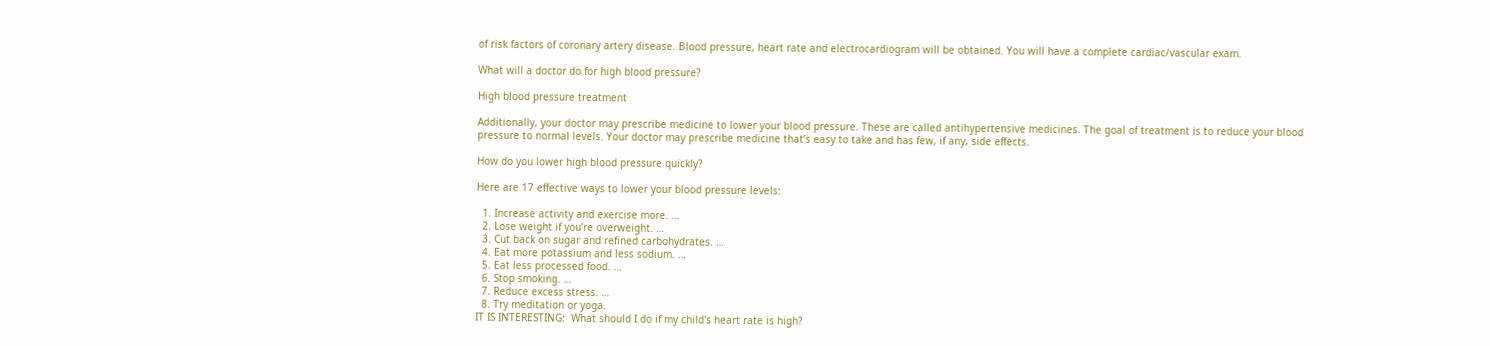of risk factors of coronary artery disease. Blood pressure, heart rate and electrocardiogram will be obtained. You will have a complete cardiac/vascular exam.

What will a doctor do for high blood pressure?

High blood pressure treatment

Additionally, your doctor may prescribe medicine to lower your blood pressure. These are called antihypertensive medicines. The goal of treatment is to reduce your blood pressure to normal levels. Your doctor may prescribe medicine that’s easy to take and has few, if any, side effects.

How do you lower high blood pressure quickly?

Here are 17 effective ways to lower your blood pressure levels:

  1. Increase activity and exercise more. …
  2. Lose weight if you’re overweight. …
  3. Cut back on sugar and refined carbohydrates. …
  4. Eat more potassium and less sodium. …
  5. Eat less processed food. …
  6. Stop smoking. …
  7. Reduce excess stress. …
  8. Try meditation or yoga.
IT IS INTERESTING:  What should I do if my child's heart rate is high?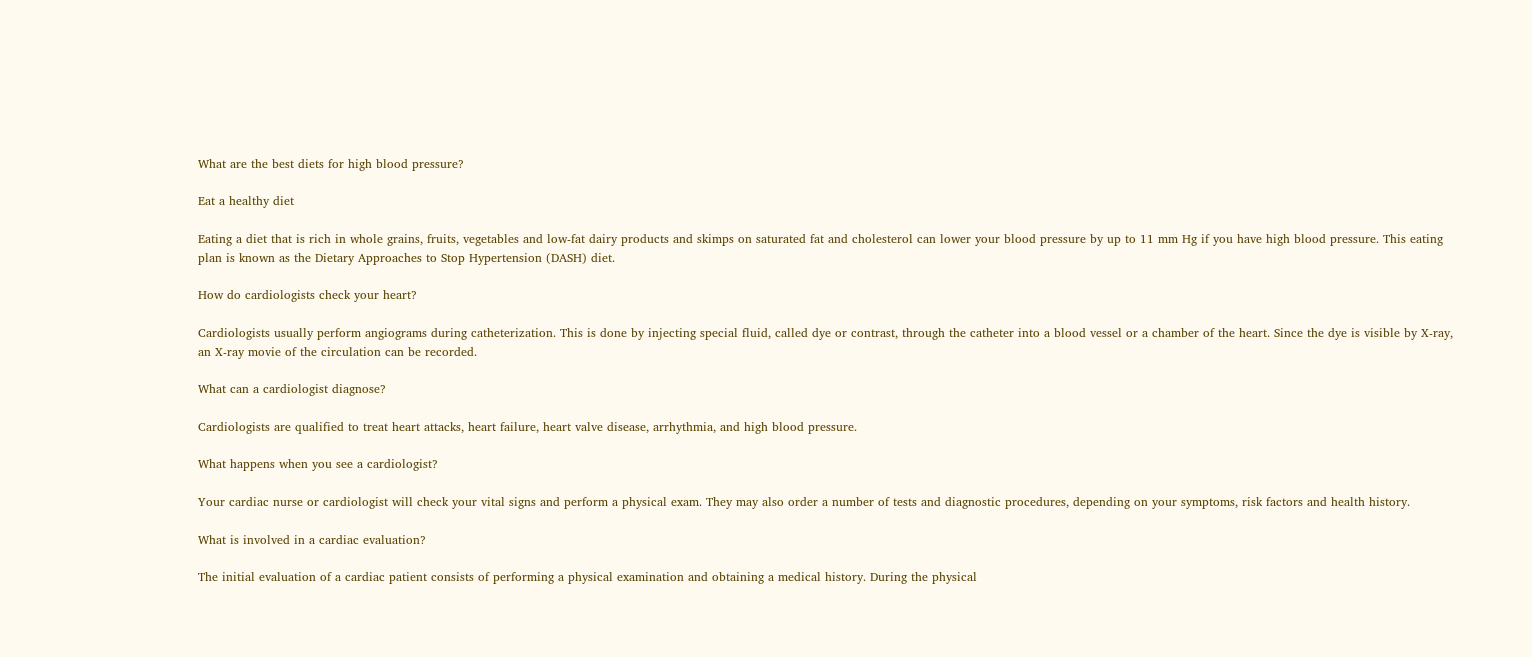What are the best diets for high blood pressure?

Eat a healthy diet

Eating a diet that is rich in whole grains, fruits, vegetables and low-fat dairy products and skimps on saturated fat and cholesterol can lower your blood pressure by up to 11 mm Hg if you have high blood pressure. This eating plan is known as the Dietary Approaches to Stop Hypertension (DASH) diet.

How do cardiologists check your heart?

Cardiologists usually perform angiograms during catheterization. This is done by injecting special fluid, called dye or contrast, through the catheter into a blood vessel or a chamber of the heart. Since the dye is visible by X-ray, an X-ray movie of the circulation can be recorded.

What can a cardiologist diagnose?

Cardiologists are qualified to treat heart attacks, heart failure, heart valve disease, arrhythmia, and high blood pressure.

What happens when you see a cardiologist?

Your cardiac nurse or cardiologist will check your vital signs and perform a physical exam. They may also order a number of tests and diagnostic procedures, depending on your symptoms, risk factors and health history.

What is involved in a cardiac evaluation?

The initial evaluation of a cardiac patient consists of performing a physical examination and obtaining a medical history. During the physical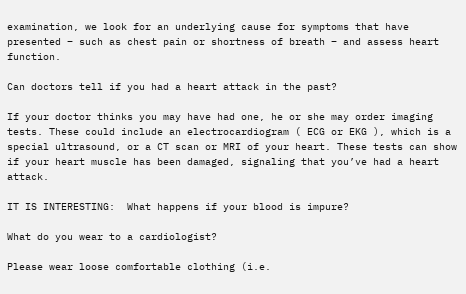examination, we look for an underlying cause for symptoms that have presented – such as chest pain or shortness of breath – and assess heart function.

Can doctors tell if you had a heart attack in the past?

If your doctor thinks you may have had one, he or she may order imaging tests. These could include an electrocardiogram ( ECG or EKG ), which is a special ultrasound, or a CT scan or MRI of your heart. These tests can show if your heart muscle has been damaged, signaling that you’ve had a heart attack.

IT IS INTERESTING:  What happens if your blood is impure?

What do you wear to a cardiologist?

Please wear loose comfortable clothing (i.e.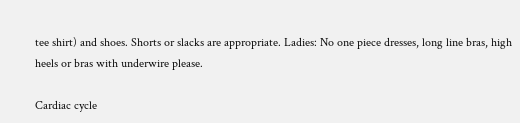tee shirt) and shoes. Shorts or slacks are appropriate. Ladies: No one piece dresses, long line bras, high heels or bras with underwire please.

Cardiac cycle